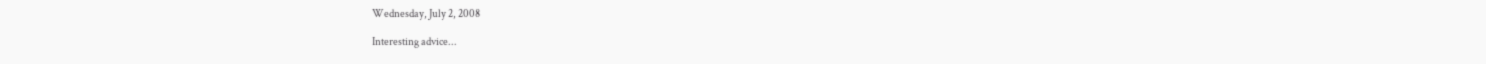Wednesday, July 2, 2008

Interesting advice...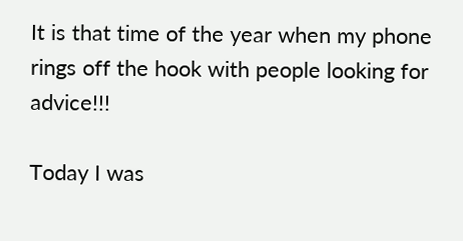It is that time of the year when my phone rings off the hook with people looking for advice!!!

Today I was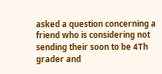asked a question concerning a friend who is considering not sending their soon to be 4Th grader and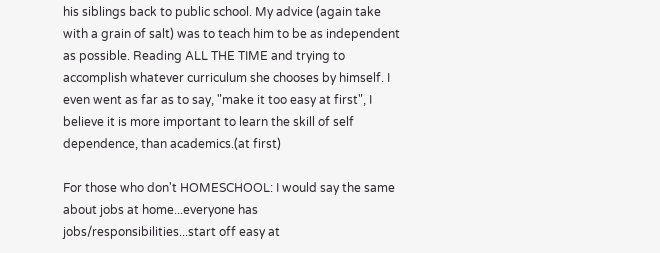his siblings back to public school. My advice (again take with a grain of salt) was to teach him to be as independent as possible. Reading ALL THE TIME and trying to accomplish whatever curriculum she chooses by himself. I even went as far as to say, "make it too easy at first", I believe it is more important to learn the skill of self dependence, than academics.(at first)

For those who don't HOMESCHOOL: I would say the same about jobs at home...everyone has jobs/responsibilities...start off easy at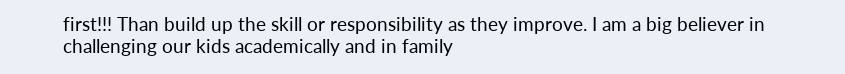first!!! Than build up the skill or responsibility as they improve. I am a big believer in challenging our kids academically and in family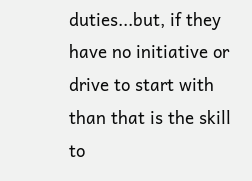duties...but, if they have no initiative or drive to start with than that is the skill to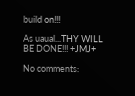build on!!!

As uaual...THY WILL BE DONE!!! +JMJ+

No comments: